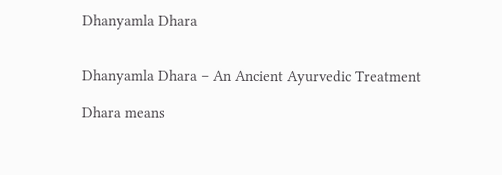Dhanyamla Dhara


Dhanyamla Dhara – An Ancient Ayurvedic Treatment

Dhara means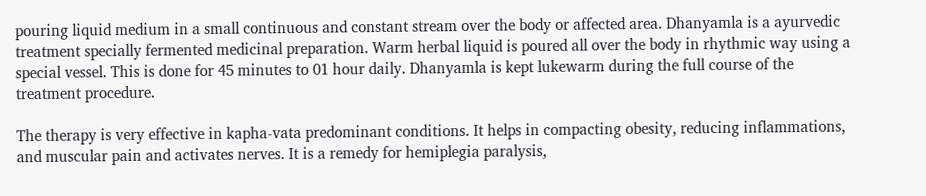pouring liquid medium in a small continuous and constant stream over the body or affected area. Dhanyamla is a ayurvedic treatment specially fermented medicinal preparation. Warm herbal liquid is poured all over the body in rhythmic way using a special vessel. This is done for 45 minutes to 01 hour daily. Dhanyamla is kept lukewarm during the full course of the treatment procedure.

The therapy is very effective in kapha-vata predominant conditions. It helps in compacting obesity, reducing inflammations, and muscular pain and activates nerves. It is a remedy for hemiplegia paralysis,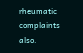rheumatic complaints also.